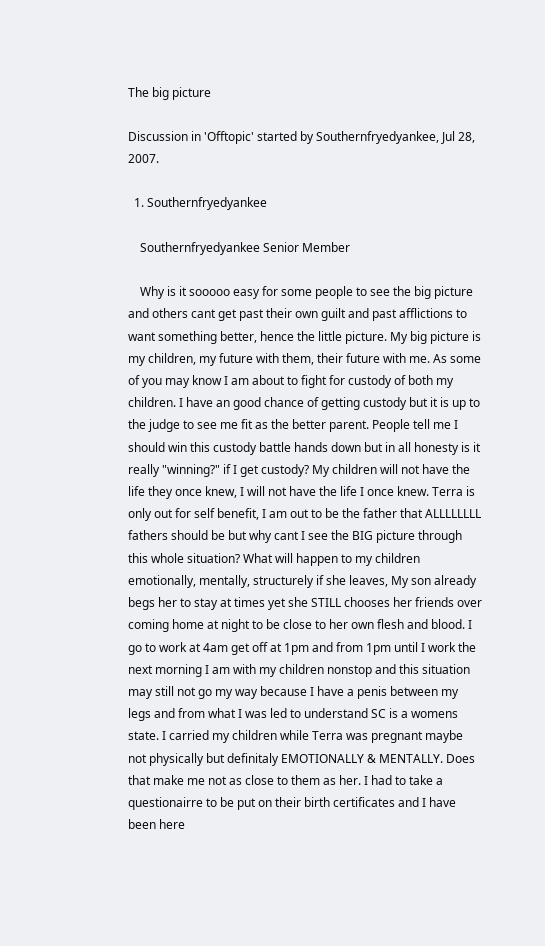The big picture

Discussion in 'Offtopic' started by Southernfryedyankee, Jul 28, 2007.

  1. Southernfryedyankee

    Southernfryedyankee Senior Member

    Why is it sooooo easy for some people to see the big picture and others cant get past their own guilt and past afflictions to want something better, hence the little picture. My big picture is my children, my future with them, their future with me. As some of you may know I am about to fight for custody of both my children. I have an good chance of getting custody but it is up to the judge to see me fit as the better parent. People tell me I should win this custody battle hands down but in all honesty is it really "winning?" if I get custody? My children will not have the life they once knew, I will not have the life I once knew. Terra is only out for self benefit, I am out to be the father that ALLLLLLLL fathers should be but why cant I see the BIG picture through this whole situation? What will happen to my children emotionally, mentally, structurely if she leaves, My son already begs her to stay at times yet she STILL chooses her friends over coming home at night to be close to her own flesh and blood. I go to work at 4am get off at 1pm and from 1pm until I work the next morning I am with my children nonstop and this situation may still not go my way because I have a penis between my legs and from what I was led to understand SC is a womens state. I carried my children while Terra was pregnant maybe not physically but definitaly EMOTIONALLY & MENTALLY. Does that make me not as close to them as her. I had to take a questionairre to be put on their birth certificates and I have been here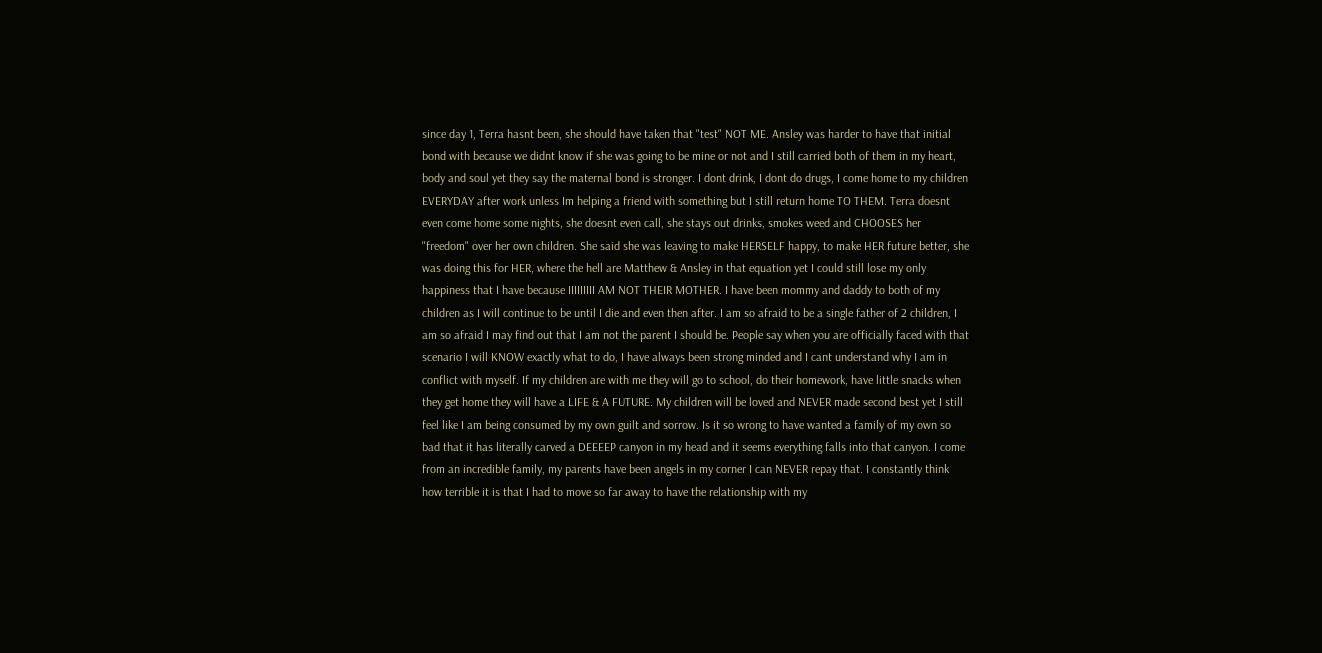since day 1, Terra hasnt been, she should have taken that "test" NOT ME. Ansley was harder to have that initial bond with because we didnt know if she was going to be mine or not and I still carried both of them in my heart, body and soul yet they say the maternal bond is stronger. I dont drink, I dont do drugs, I come home to my children EVERYDAY after work unless Im helping a friend with something but I still return home TO THEM. Terra doesnt even come home some nights, she doesnt even call, she stays out drinks, smokes weed and CHOOSES her "freedom" over her own children. She said she was leaving to make HERSELF happy, to make HER future better, she was doing this for HER, where the hell are Matthew & Ansley in that equation yet I could still lose my only happiness that I have because IIIIIIIII AM NOT THEIR MOTHER. I have been mommy and daddy to both of my children as I will continue to be until I die and even then after. I am so afraid to be a single father of 2 children, I am so afraid I may find out that I am not the parent I should be. People say when you are officially faced with that scenario I will KNOW exactly what to do, I have always been strong minded and I cant understand why I am in conflict with myself. If my children are with me they will go to school, do their homework, have little snacks when they get home they will have a LIFE & A FUTURE. My children will be loved and NEVER made second best yet I still feel like I am being consumed by my own guilt and sorrow. Is it so wrong to have wanted a family of my own so bad that it has literally carved a DEEEEP canyon in my head and it seems everything falls into that canyon. I come from an incredible family, my parents have been angels in my corner I can NEVER repay that. I constantly think how terrible it is that I had to move so far away to have the relationship with my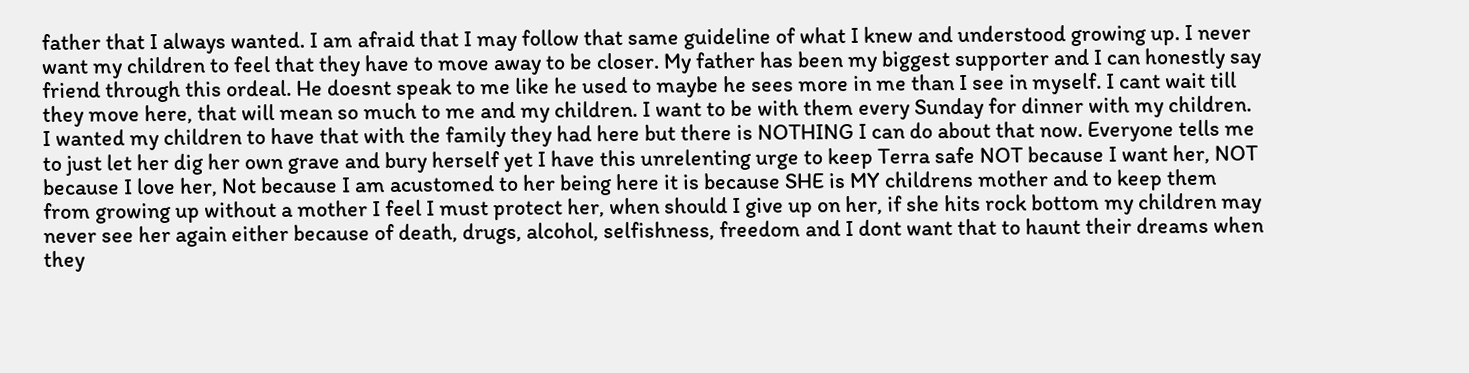father that I always wanted. I am afraid that I may follow that same guideline of what I knew and understood growing up. I never want my children to feel that they have to move away to be closer. My father has been my biggest supporter and I can honestly say friend through this ordeal. He doesnt speak to me like he used to maybe he sees more in me than I see in myself. I cant wait till they move here, that will mean so much to me and my children. I want to be with them every Sunday for dinner with my children. I wanted my children to have that with the family they had here but there is NOTHING I can do about that now. Everyone tells me to just let her dig her own grave and bury herself yet I have this unrelenting urge to keep Terra safe NOT because I want her, NOT because I love her, Not because I am acustomed to her being here it is because SHE is MY childrens mother and to keep them from growing up without a mother I feel I must protect her, when should I give up on her, if she hits rock bottom my children may never see her again either because of death, drugs, alcohol, selfishness, freedom and I dont want that to haunt their dreams when they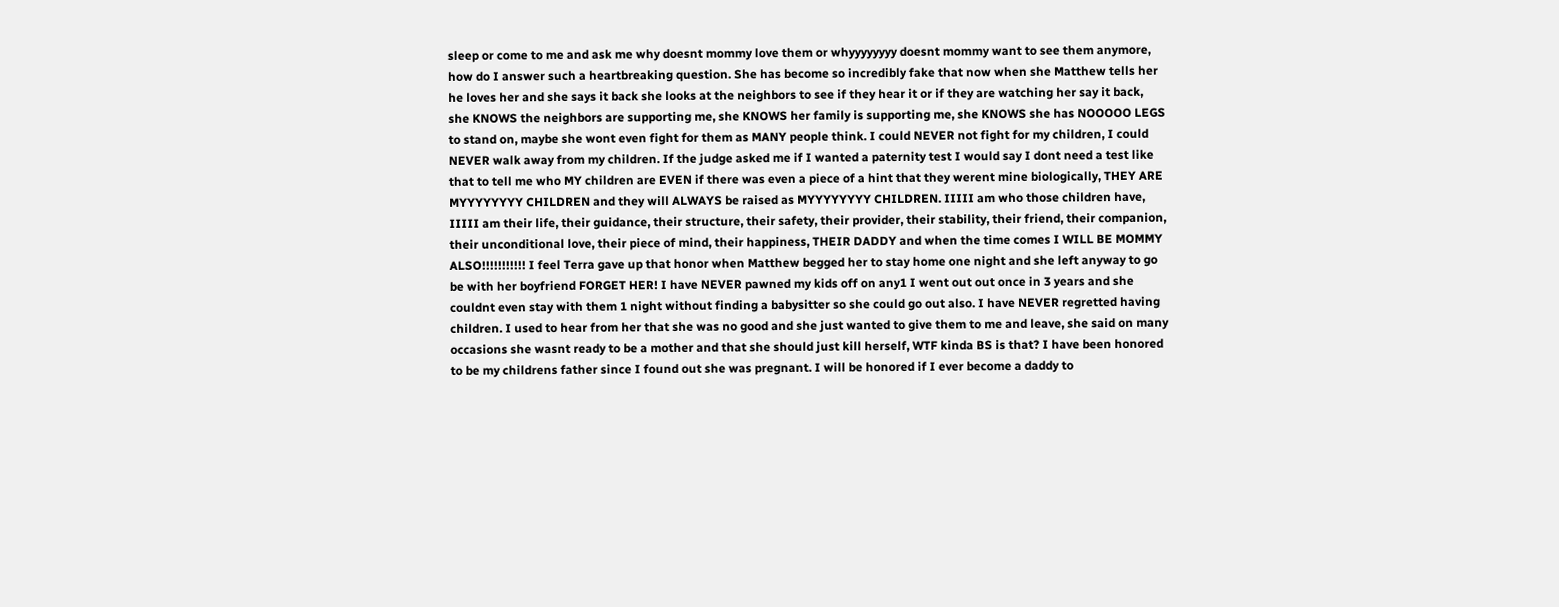sleep or come to me and ask me why doesnt mommy love them or whyyyyyyyy doesnt mommy want to see them anymore, how do I answer such a heartbreaking question. She has become so incredibly fake that now when she Matthew tells her he loves her and she says it back she looks at the neighbors to see if they hear it or if they are watching her say it back, she KNOWS the neighbors are supporting me, she KNOWS her family is supporting me, she KNOWS she has NOOOOO LEGS to stand on, maybe she wont even fight for them as MANY people think. I could NEVER not fight for my children, I could NEVER walk away from my children. If the judge asked me if I wanted a paternity test I would say I dont need a test like that to tell me who MY children are EVEN if there was even a piece of a hint that they werent mine biologically, THEY ARE MYYYYYYYY CHILDREN and they will ALWAYS be raised as MYYYYYYYY CHILDREN. IIIII am who those children have, IIIII am their life, their guidance, their structure, their safety, their provider, their stability, their friend, their companion, their unconditional love, their piece of mind, their happiness, THEIR DADDY and when the time comes I WILL BE MOMMY ALSO!!!!!!!!!!! I feel Terra gave up that honor when Matthew begged her to stay home one night and she left anyway to go be with her boyfriend FORGET HER! I have NEVER pawned my kids off on any1 I went out out once in 3 years and she couldnt even stay with them 1 night without finding a babysitter so she could go out also. I have NEVER regretted having children. I used to hear from her that she was no good and she just wanted to give them to me and leave, she said on many occasions she wasnt ready to be a mother and that she should just kill herself, WTF kinda BS is that? I have been honored to be my childrens father since I found out she was pregnant. I will be honored if I ever become a daddy to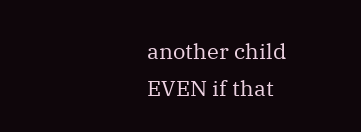another child EVEN if that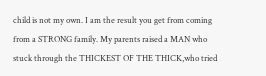child is not my own. I am the result you get from coming from a STRONG family. My parents raised a MAN who stuck through the THICKEST OF THE THICK,who tried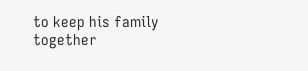to keep his family together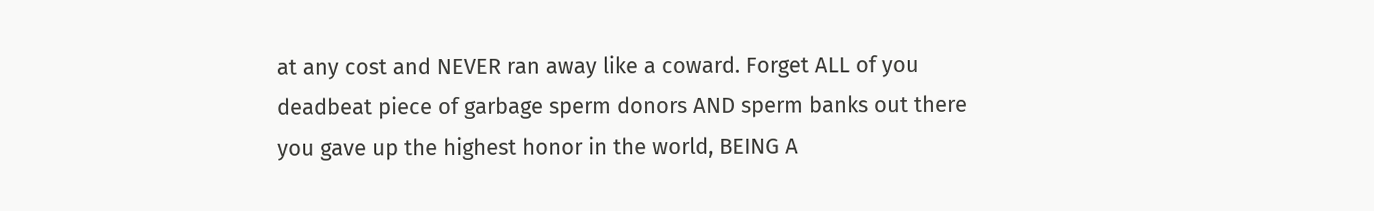at any cost and NEVER ran away like a coward. Forget ALL of you deadbeat piece of garbage sperm donors AND sperm banks out there you gave up the highest honor in the world, BEING A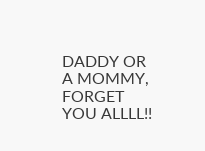DADDY OR A MOMMY, FORGET YOU ALLLL!!